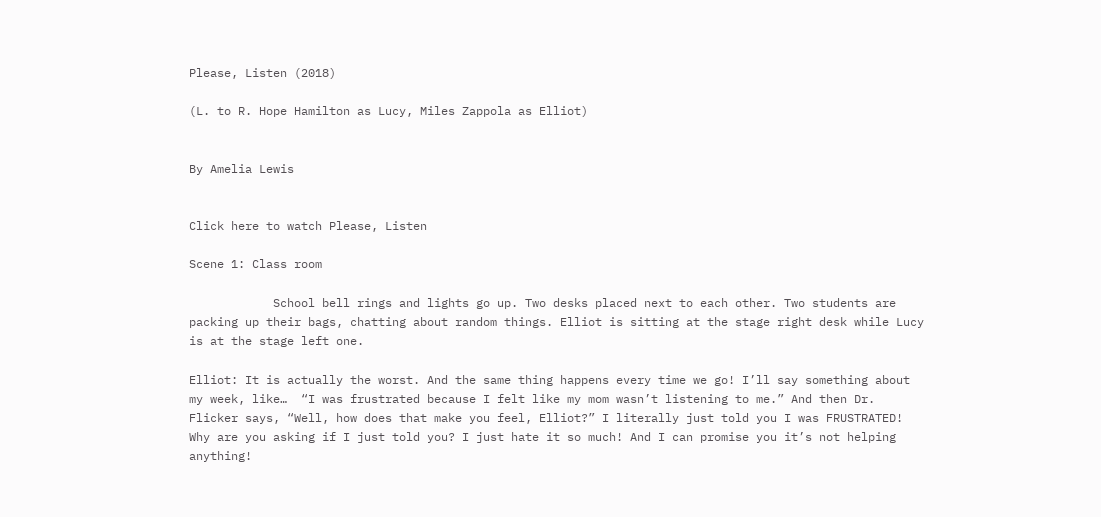Please, Listen (2018)

(L. to R. Hope Hamilton as Lucy, Miles Zappola as Elliot)


By Amelia Lewis


Click here to watch Please, Listen

Scene 1: Class room

            School bell rings and lights go up. Two desks placed next to each other. Two students are packing up their bags, chatting about random things. Elliot is sitting at the stage right desk while Lucy is at the stage left one.

Elliot: It is actually the worst. And the same thing happens every time we go! I’ll say something about my week, like…  “I was frustrated because I felt like my mom wasn’t listening to me.” And then Dr. Flicker says, “Well, how does that make you feel, Elliot?” I literally just told you I was FRUSTRATED! Why are you asking if I just told you? I just hate it so much! And I can promise you it’s not helping anything!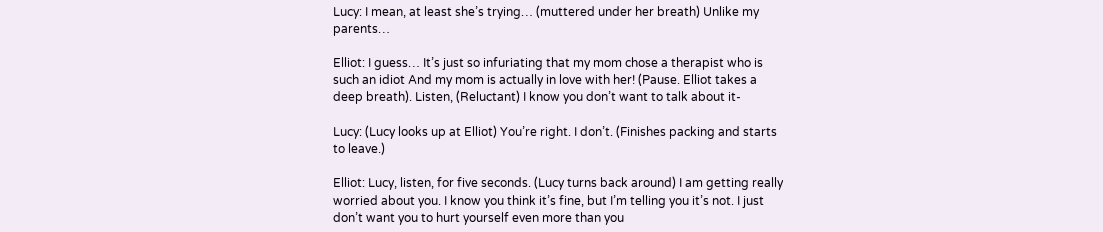Lucy: I mean, at least she’s trying… (muttered under her breath) Unlike my parents…

Elliot: I guess… It’s just so infuriating that my mom chose a therapist who is such an idiot And my mom is actually in love with her! (Pause. Elliot takes a deep breath). Listen, (Reluctant) I know you don’t want to talk about it-

Lucy: (Lucy looks up at Elliot) You’re right. I don’t. (Finishes packing and starts to leave.)

Elliot: Lucy, listen, for five seconds. (Lucy turns back around) I am getting really worried about you. I know you think it’s fine, but I’m telling you it’s not. I just don’t want you to hurt yourself even more than you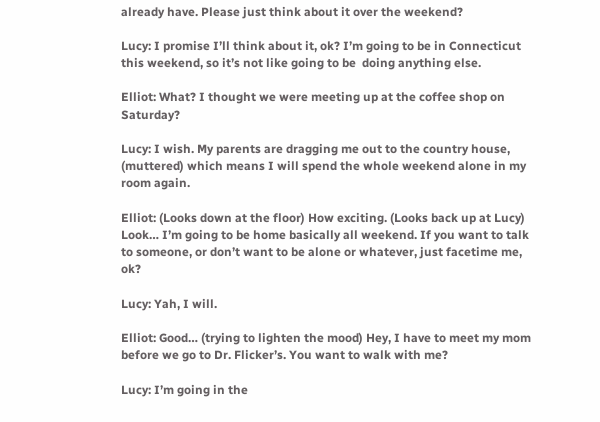already have. Please just think about it over the weekend?

Lucy: I promise I’ll think about it, ok? I’m going to be in Connecticut this weekend, so it’s not like going to be  doing anything else.

Elliot: What? I thought we were meeting up at the coffee shop on Saturday?

Lucy: I wish. My parents are dragging me out to the country house, (muttered) which means I will spend the whole weekend alone in my room again.

Elliot: (Looks down at the floor) How exciting. (Looks back up at Lucy) Look… I’m going to be home basically all weekend. If you want to talk to someone, or don’t want to be alone or whatever, just facetime me, ok?

Lucy: Yah, I will.

Elliot: Good… (trying to lighten the mood) Hey, I have to meet my mom before we go to Dr. Flicker’s. You want to walk with me?

Lucy: I’m going in the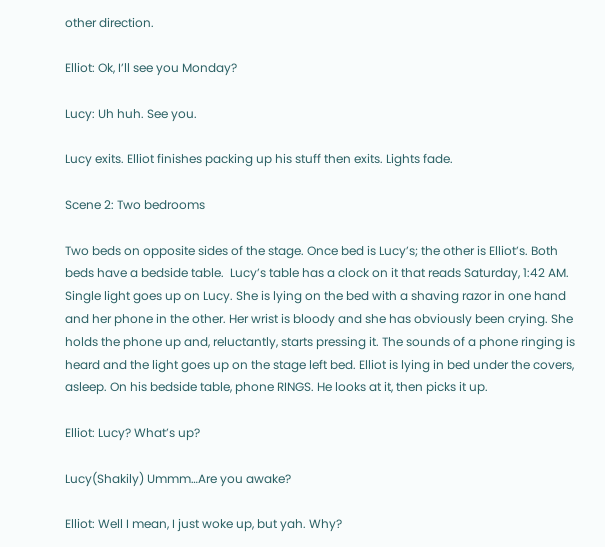other direction.

Elliot: Ok, I’ll see you Monday?

Lucy: Uh huh. See you.

Lucy exits. Elliot finishes packing up his stuff then exits. Lights fade.

Scene 2: Two bedrooms

Two beds on opposite sides of the stage. Once bed is Lucy’s; the other is Elliot’s. Both beds have a bedside table.  Lucy’s table has a clock on it that reads Saturday, 1:42 AM. Single light goes up on Lucy. She is lying on the bed with a shaving razor in one hand and her phone in the other. Her wrist is bloody and she has obviously been crying. She holds the phone up and, reluctantly, starts pressing it. The sounds of a phone ringing is heard and the light goes up on the stage left bed. Elliot is lying in bed under the covers, asleep. On his bedside table, phone RINGS. He looks at it, then picks it up.

Elliot: Lucy? What’s up?

Lucy(Shakily) Ummm…Are you awake?

Elliot: Well I mean, I just woke up, but yah. Why?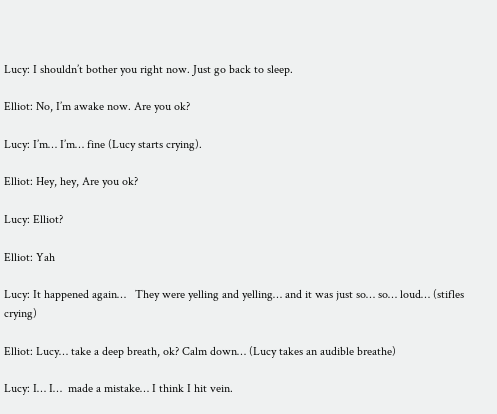Lucy: I shouldn’t bother you right now. Just go back to sleep.

Elliot: No, I’m awake now. Are you ok?

Lucy: I’m… I’m… fine (Lucy starts crying).

Elliot: Hey, hey, Are you ok?

Lucy: Elliot?

Elliot: Yah

Lucy: It happened again…   They were yelling and yelling… and it was just so… so… loud… (stifles crying)

Elliot: Lucy… take a deep breath, ok? Calm down… (Lucy takes an audible breathe)

Lucy: I… I…  made a mistake… I think I hit vein.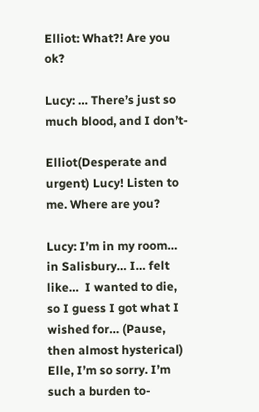Elliot: What?! Are you ok?

Lucy: … There’s just so much blood, and I don’t-

Elliot(Desperate and urgent) Lucy! Listen to me. Where are you?

Lucy: I’m in my room… in Salisbury… I… felt like…  I wanted to die, so I guess I got what I wished for… (Pause, then almost hysterical)  Elle, I’m so sorry. I’m such a burden to-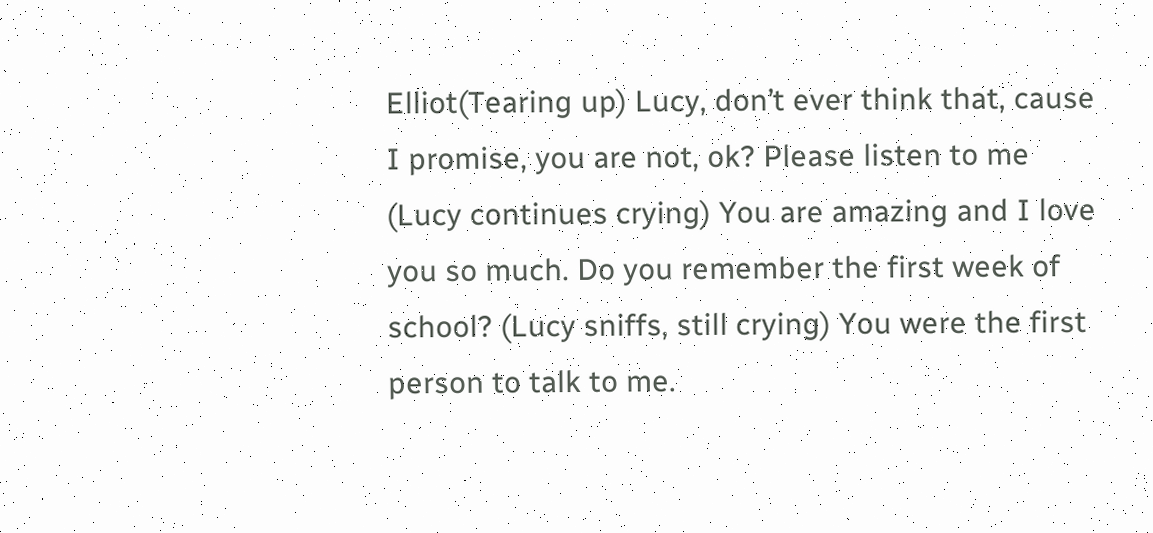Elliot(Tearing up) Lucy, don’t ever think that, cause I promise, you are not, ok? Please listen to me (Lucy continues crying) You are amazing and I love you so much. Do you remember the first week of school? (Lucy sniffs, still crying) You were the first person to talk to me.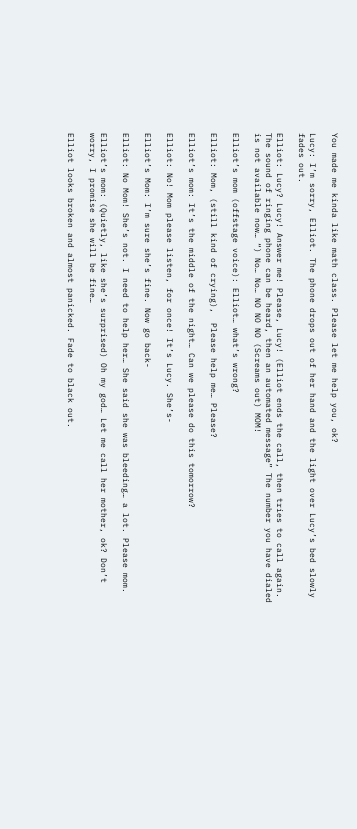You made me kinda like math class. Please let me help you, ok?

Lucy: I’m sorry, Elliot. The phone drops out of her hand and the light over Lucy’s bed slowly fades out.

Elliot: Lucy? Lucy! Answer me! Please, Lucy! (Elliot ends the call, then tries to call again. The sound of ringing phone can be heard, then an automated message” The number you have dialed is not available now… “) No… No… NO NO NO (Screams out) MOM!

Elliot’s mom (offstage voice): Elliot… what’s wrong?

Elliot: Mom, (still kind of crying),  Please help me… Please?

Elliot’s mom: It’s the middle of the night… Can we please do this tomorrow?

Elliot: No! Mom please listen, for once! It’s Lucy. She’s-

Elliot’s Mom: I’m sure she’s fine. Now go back-

Elliot: No Mom! She’s not. I need to help her… She said she was bleeding… a lot. Please mom.

Elliot’s mom: (Quietly, like she’s surprised) Oh my god… Let me call her mother, ok? Don’t worry, I promise she will be fine…

Elliot looks broken and almost panicked. Fade to black out.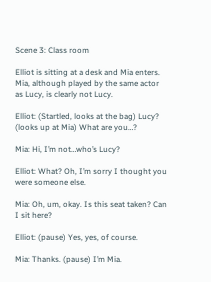Scene 3: Class room

Elliot is sitting at a desk and Mia enters. Mia, although played by the same actor as Lucy, is clearly not Lucy.

Elliot: (Startled, looks at the bag) Lucy? (looks up at Mia) What are you…?

Mia: Hi, I’m not…who’s Lucy?

Elliot: What? Oh, I’m sorry I thought you were someone else.

Mia: Oh, um, okay. Is this seat taken? Can I sit here?

Elliot: (pause) Yes, yes, of course.

Mia: Thanks. (pause) I’m Mia.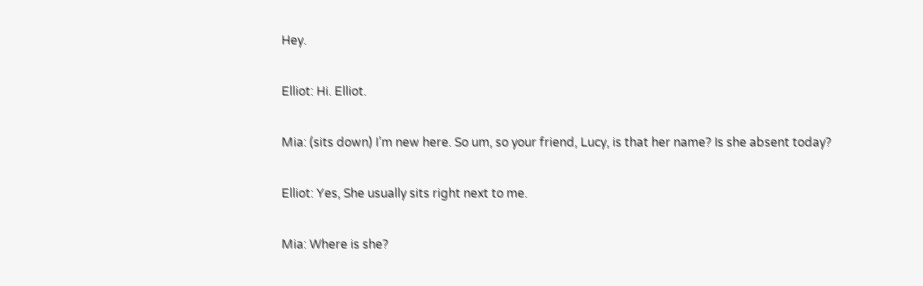Hey.

Elliot: Hi. Elliot.

Mia: (sits down) I’m new here. So um, so your friend, Lucy, is that her name? Is she absent today?

Elliot: Yes, She usually sits right next to me.

Mia: Where is she?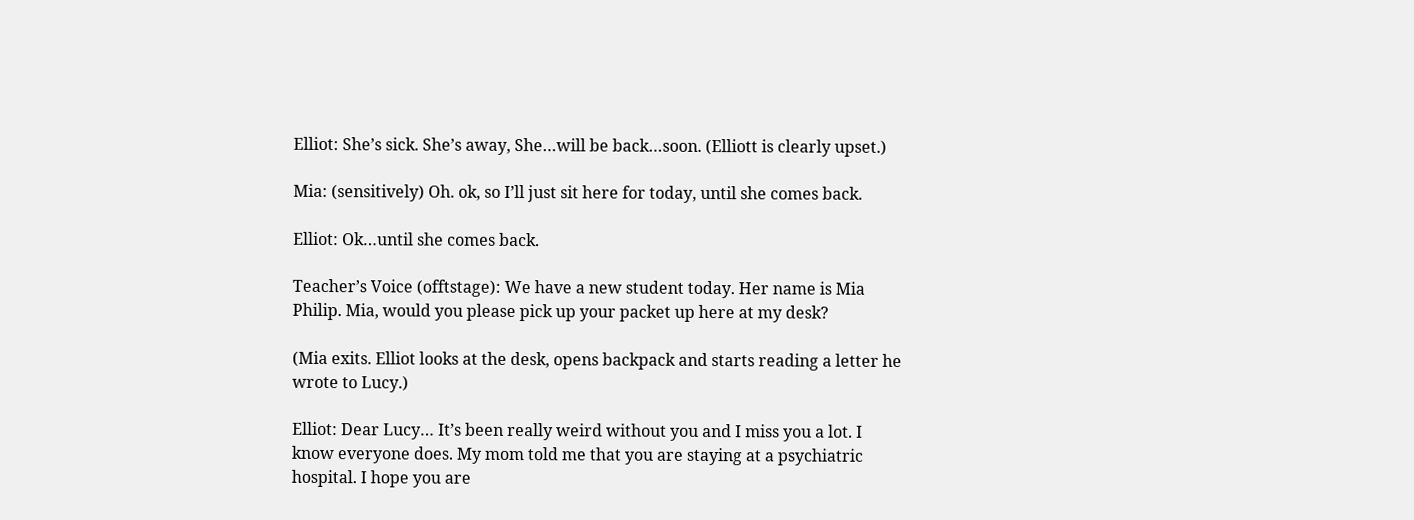Elliot: She’s sick. She’s away, She…will be back…soon. (Elliott is clearly upset.)

Mia: (sensitively) Oh. ok, so I’ll just sit here for today, until she comes back.

Elliot: Ok…until she comes back.

Teacher’s Voice (offtstage): We have a new student today. Her name is Mia Philip. Mia, would you please pick up your packet up here at my desk?

(Mia exits. Elliot looks at the desk, opens backpack and starts reading a letter he wrote to Lucy.)

Elliot: Dear Lucy… It’s been really weird without you and I miss you a lot. I know everyone does. My mom told me that you are staying at a psychiatric hospital. I hope you are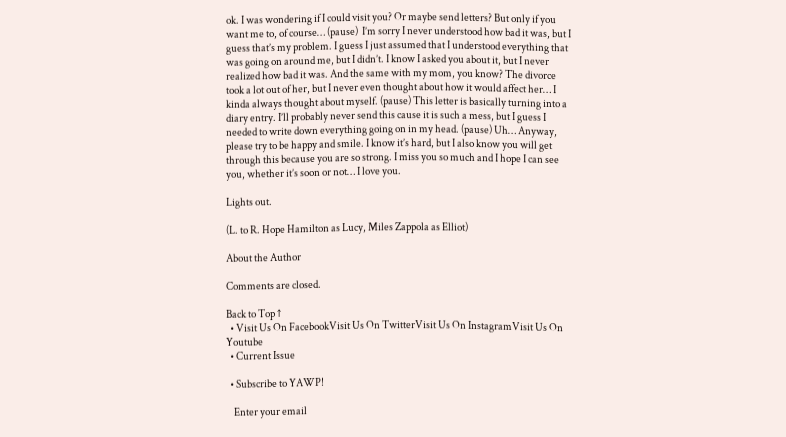ok. I was wondering if I could visit you? Or maybe send letters? But only if you want me to, of course… (pause)  I’m sorry I never understood how bad it was, but I guess that’s my problem. I guess I just assumed that I understood everything that was going on around me, but I didn’t. I know I asked you about it, but I never realized how bad it was. And the same with my mom, you know? The divorce took a lot out of her, but I never even thought about how it would affect her… I kinda always thought about myself. (pause) This letter is basically turning into a diary entry. I’ll probably never send this cause it is such a mess, but I guess I needed to write down everything going on in my head. (pause) Uh… Anyway, please try to be happy and smile. I know it’s hard, but I also know you will get through this because you are so strong. I miss you so much and I hope I can see you, whether it’s soon or not… I love you.

Lights out.

(L. to R. Hope Hamilton as Lucy, Miles Zappola as Elliot)

About the Author

Comments are closed.

Back to Top ↑
  • Visit Us On FacebookVisit Us On TwitterVisit Us On InstagramVisit Us On Youtube
  • Current Issue

  • Subscribe to YAWP!

    Enter your email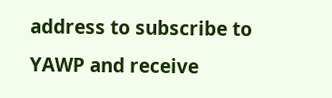address to subscribe to YAWP and receive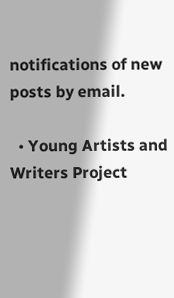notifications of new posts by email.

  • Young Artists and Writers Project